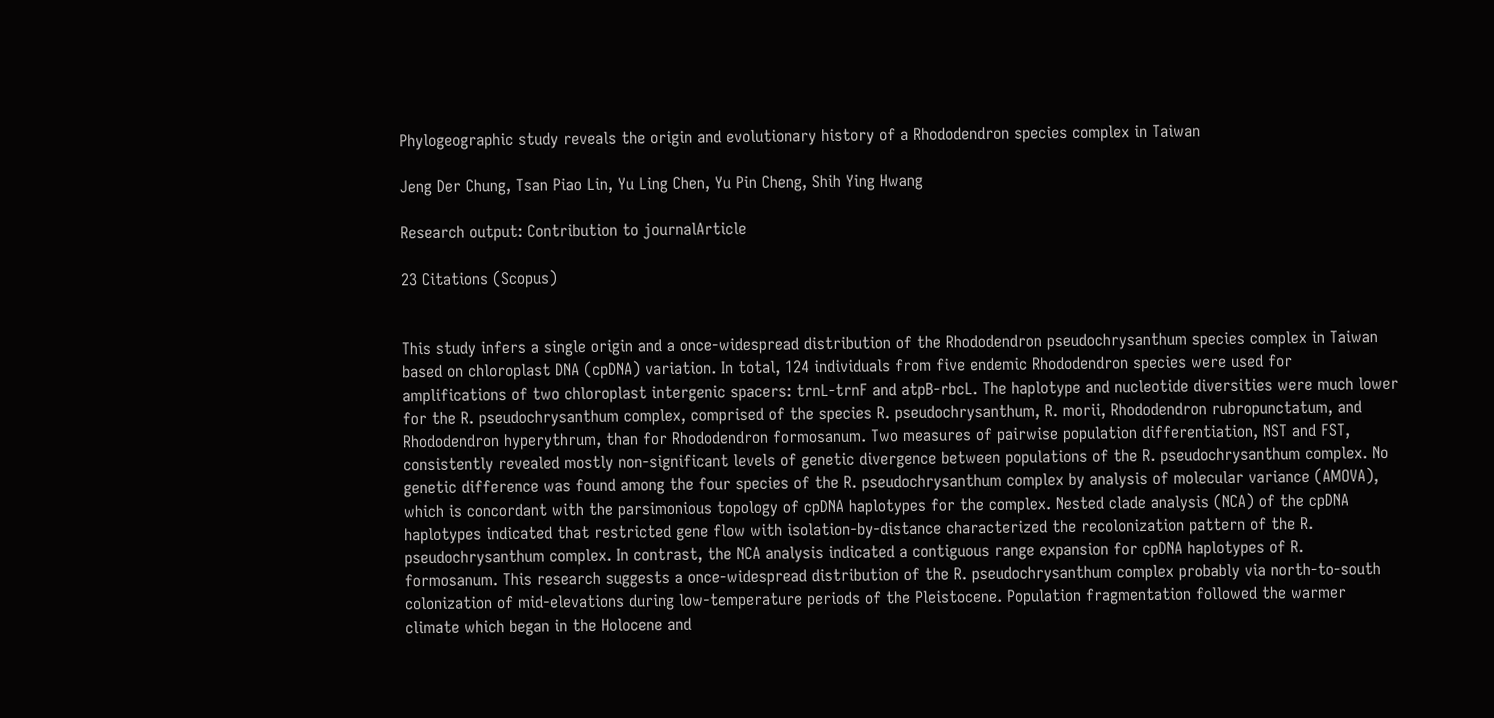Phylogeographic study reveals the origin and evolutionary history of a Rhododendron species complex in Taiwan

Jeng Der Chung, Tsan Piao Lin, Yu Ling Chen, Yu Pin Cheng, Shih Ying Hwang

Research output: Contribution to journalArticle

23 Citations (Scopus)


This study infers a single origin and a once-widespread distribution of the Rhododendron pseudochrysanthum species complex in Taiwan based on chloroplast DNA (cpDNA) variation. In total, 124 individuals from five endemic Rhododendron species were used for amplifications of two chloroplast intergenic spacers: trnL-trnF and atpB-rbcL. The haplotype and nucleotide diversities were much lower for the R. pseudochrysanthum complex, comprised of the species R. pseudochrysanthum, R. morii, Rhododendron rubropunctatum, and Rhododendron hyperythrum, than for Rhododendron formosanum. Two measures of pairwise population differentiation, NST and FST, consistently revealed mostly non-significant levels of genetic divergence between populations of the R. pseudochrysanthum complex. No genetic difference was found among the four species of the R. pseudochrysanthum complex by analysis of molecular variance (AMOVA), which is concordant with the parsimonious topology of cpDNA haplotypes for the complex. Nested clade analysis (NCA) of the cpDNA haplotypes indicated that restricted gene flow with isolation-by-distance characterized the recolonization pattern of the R. pseudochrysanthum complex. In contrast, the NCA analysis indicated a contiguous range expansion for cpDNA haplotypes of R. formosanum. This research suggests a once-widespread distribution of the R. pseudochrysanthum complex probably via north-to-south colonization of mid-elevations during low-temperature periods of the Pleistocene. Population fragmentation followed the warmer climate which began in the Holocene and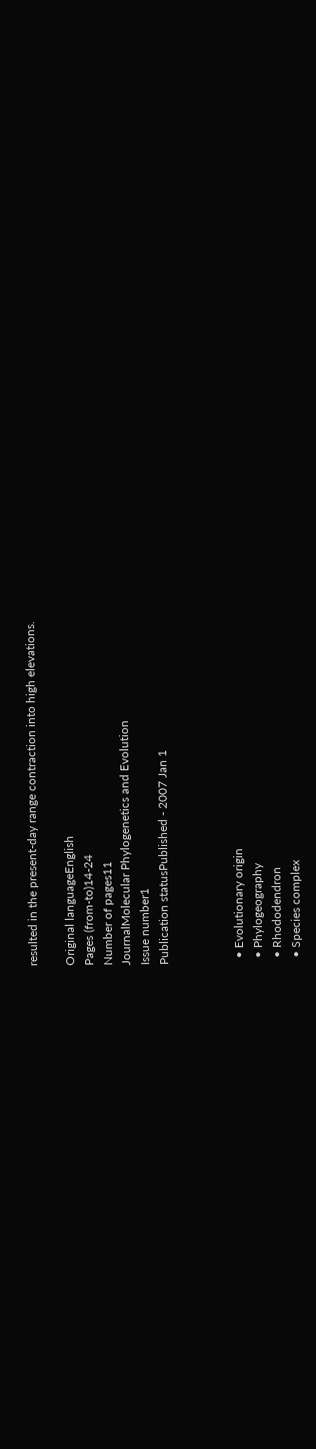resulted in the present-day range contraction into high elevations.

Original languageEnglish
Pages (from-to)14-24
Number of pages11
JournalMolecular Phylogenetics and Evolution
Issue number1
Publication statusPublished - 2007 Jan 1



  • Evolutionary origin
  • Phylogeography
  • Rhododendron
  • Species complex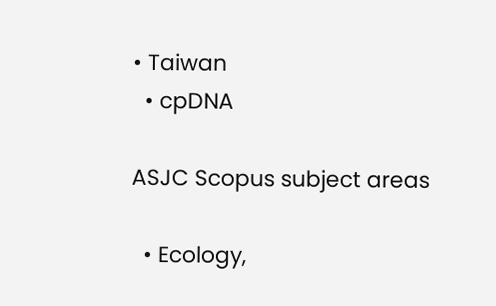• Taiwan
  • cpDNA

ASJC Scopus subject areas

  • Ecology,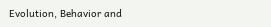Evolution, Behavior and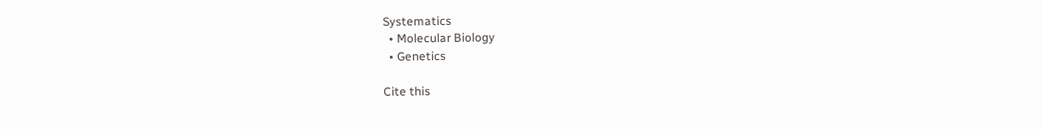Systematics
  • Molecular Biology
  • Genetics

Cite this